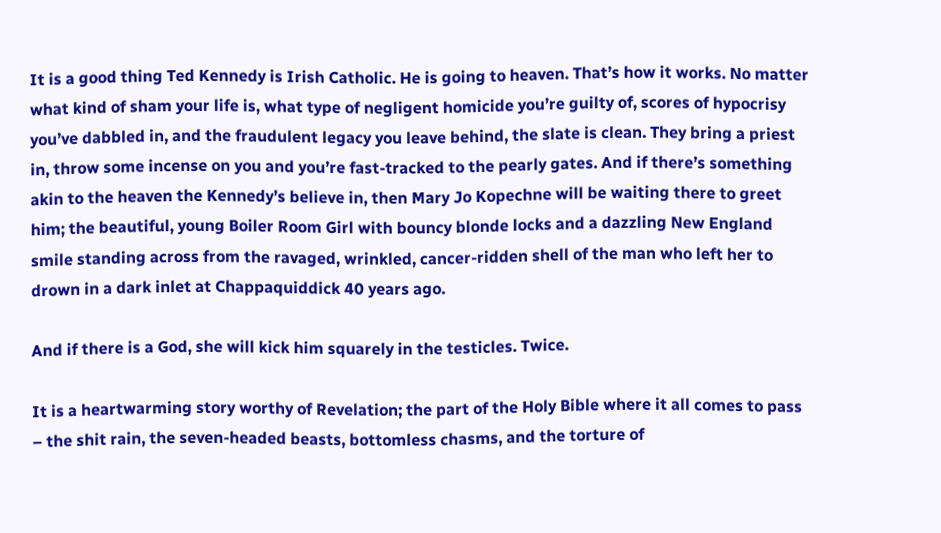It is a good thing Ted Kennedy is Irish Catholic. He is going to heaven. That’s how it works. No matter what kind of sham your life is, what type of negligent homicide you’re guilty of, scores of hypocrisy you’ve dabbled in, and the fraudulent legacy you leave behind, the slate is clean. They bring a priest in, throw some incense on you and you’re fast-tracked to the pearly gates. And if there’s something akin to the heaven the Kennedy’s believe in, then Mary Jo Kopechne will be waiting there to greet him; the beautiful, young Boiler Room Girl with bouncy blonde locks and a dazzling New England smile standing across from the ravaged, wrinkled, cancer-ridden shell of the man who left her to drown in a dark inlet at Chappaquiddick 40 years ago.

And if there is a God, she will kick him squarely in the testicles. Twice.

It is a heartwarming story worthy of Revelation; the part of the Holy Bible where it all comes to pass – the shit rain, the seven-headed beasts, bottomless chasms, and the torture of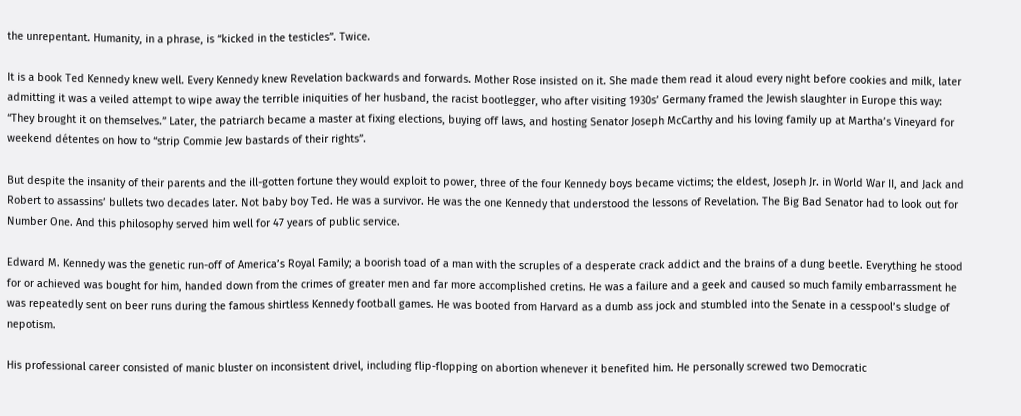the unrepentant. Humanity, in a phrase, is “kicked in the testicles”. Twice.

It is a book Ted Kennedy knew well. Every Kennedy knew Revelation backwards and forwards. Mother Rose insisted on it. She made them read it aloud every night before cookies and milk, later admitting it was a veiled attempt to wipe away the terrible iniquities of her husband, the racist bootlegger, who after visiting 1930s’ Germany framed the Jewish slaughter in Europe this way: “They brought it on themselves.” Later, the patriarch became a master at fixing elections, buying off laws, and hosting Senator Joseph McCarthy and his loving family up at Martha’s Vineyard for weekend détentes on how to “strip Commie Jew bastards of their rights”.

But despite the insanity of their parents and the ill-gotten fortune they would exploit to power, three of the four Kennedy boys became victims; the eldest, Joseph Jr. in World War II, and Jack and Robert to assassins’ bullets two decades later. Not baby boy Ted. He was a survivor. He was the one Kennedy that understood the lessons of Revelation. The Big Bad Senator had to look out for Number One. And this philosophy served him well for 47 years of public service.

Edward M. Kennedy was the genetic run-off of America’s Royal Family; a boorish toad of a man with the scruples of a desperate crack addict and the brains of a dung beetle. Everything he stood for or achieved was bought for him, handed down from the crimes of greater men and far more accomplished cretins. He was a failure and a geek and caused so much family embarrassment he was repeatedly sent on beer runs during the famous shirtless Kennedy football games. He was booted from Harvard as a dumb ass jock and stumbled into the Senate in a cesspool’s sludge of nepotism.

His professional career consisted of manic bluster on inconsistent drivel, including flip-flopping on abortion whenever it benefited him. He personally screwed two Democratic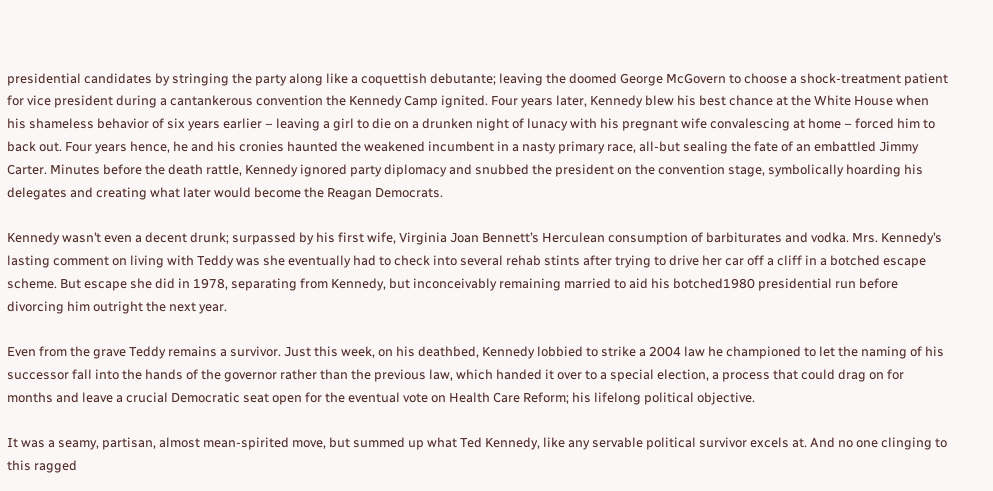presidential candidates by stringing the party along like a coquettish debutante; leaving the doomed George McGovern to choose a shock-treatment patient for vice president during a cantankerous convention the Kennedy Camp ignited. Four years later, Kennedy blew his best chance at the White House when his shameless behavior of six years earlier – leaving a girl to die on a drunken night of lunacy with his pregnant wife convalescing at home – forced him to back out. Four years hence, he and his cronies haunted the weakened incumbent in a nasty primary race, all-but sealing the fate of an embattled Jimmy Carter. Minutes before the death rattle, Kennedy ignored party diplomacy and snubbed the president on the convention stage, symbolically hoarding his delegates and creating what later would become the Reagan Democrats.

Kennedy wasn’t even a decent drunk; surpassed by his first wife, Virginia Joan Bennett’s Herculean consumption of barbiturates and vodka. Mrs. Kennedy’s lasting comment on living with Teddy was she eventually had to check into several rehab stints after trying to drive her car off a cliff in a botched escape scheme. But escape she did in 1978, separating from Kennedy, but inconceivably remaining married to aid his botched1980 presidential run before divorcing him outright the next year.

Even from the grave Teddy remains a survivor. Just this week, on his deathbed, Kennedy lobbied to strike a 2004 law he championed to let the naming of his successor fall into the hands of the governor rather than the previous law, which handed it over to a special election, a process that could drag on for months and leave a crucial Democratic seat open for the eventual vote on Health Care Reform; his lifelong political objective.

It was a seamy, partisan, almost mean-spirited move, but summed up what Ted Kennedy, like any servable political survivor excels at. And no one clinging to this ragged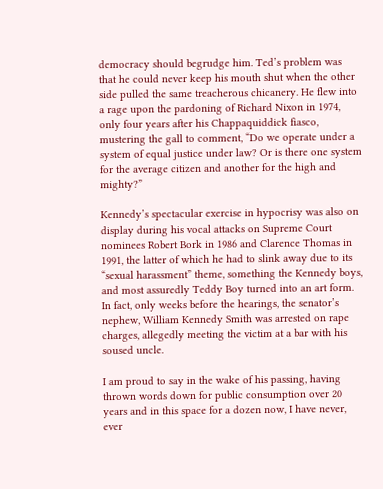democracy should begrudge him. Ted’s problem was that he could never keep his mouth shut when the other side pulled the same treacherous chicanery. He flew into a rage upon the pardoning of Richard Nixon in 1974, only four years after his Chappaquiddick fiasco, mustering the gall to comment, “Do we operate under a system of equal justice under law? Or is there one system for the average citizen and another for the high and mighty?”

Kennedy’s spectacular exercise in hypocrisy was also on display during his vocal attacks on Supreme Court nominees Robert Bork in 1986 and Clarence Thomas in 1991, the latter of which he had to slink away due to its “sexual harassment” theme, something the Kennedy boys, and most assuredly Teddy Boy turned into an art form. In fact, only weeks before the hearings, the senator’s nephew, William Kennedy Smith was arrested on rape charges, allegedly meeting the victim at a bar with his soused uncle.

I am proud to say in the wake of his passing, having thrown words down for public consumption over 20 years and in this space for a dozen now, I have never, ever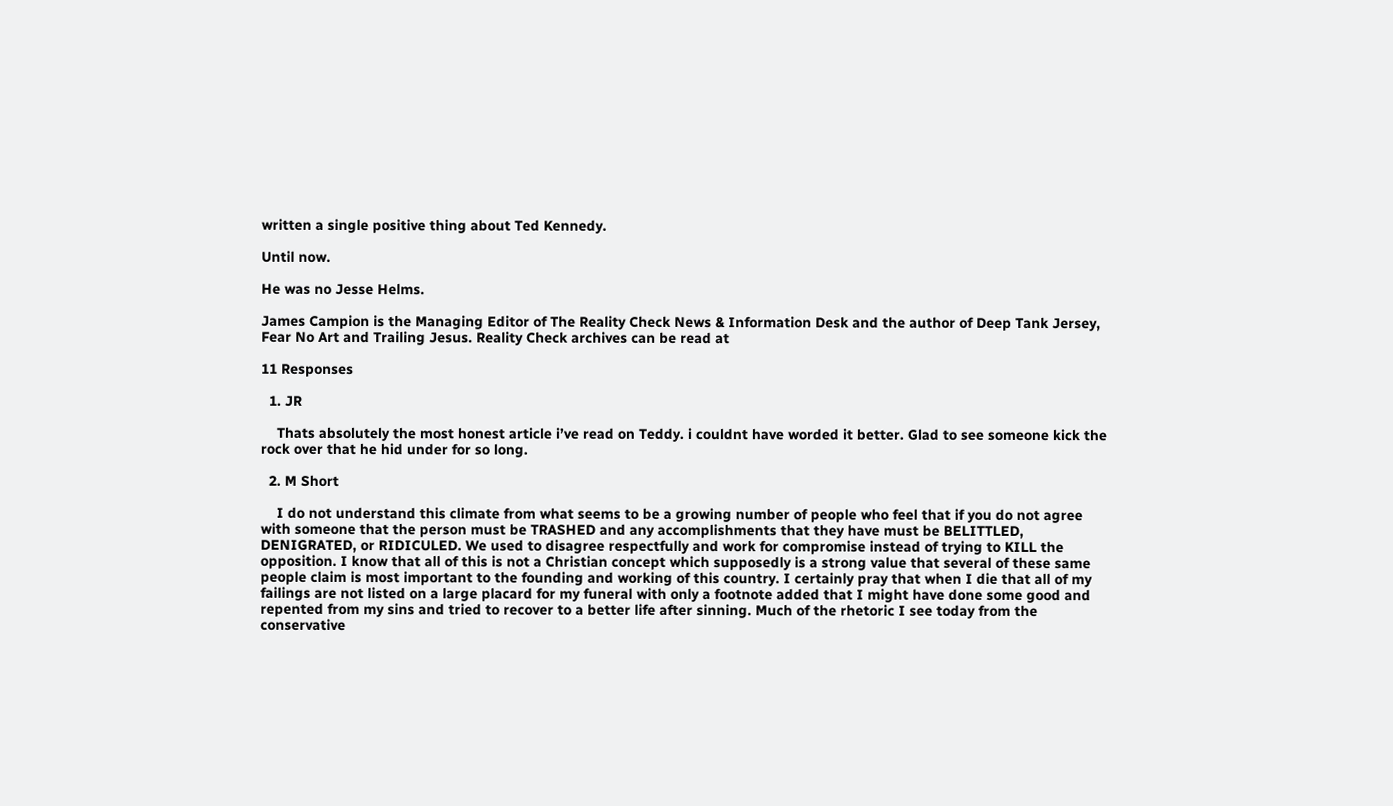written a single positive thing about Ted Kennedy.

Until now.

He was no Jesse Helms.

James Campion is the Managing Editor of The Reality Check News & Information Desk and the author of Deep Tank Jersey, Fear No Art and Trailing Jesus. Reality Check archives can be read at

11 Responses

  1. JR

    Thats absolutely the most honest article i’ve read on Teddy. i couldnt have worded it better. Glad to see someone kick the rock over that he hid under for so long.

  2. M Short

    I do not understand this climate from what seems to be a growing number of people who feel that if you do not agree with someone that the person must be TRASHED and any accomplishments that they have must be BELITTLED, DENIGRATED, or RIDICULED. We used to disagree respectfully and work for compromise instead of trying to KILL the opposition. I know that all of this is not a Christian concept which supposedly is a strong value that several of these same people claim is most important to the founding and working of this country. I certainly pray that when I die that all of my failings are not listed on a large placard for my funeral with only a footnote added that I might have done some good and repented from my sins and tried to recover to a better life after sinning. Much of the rhetoric I see today from the conservative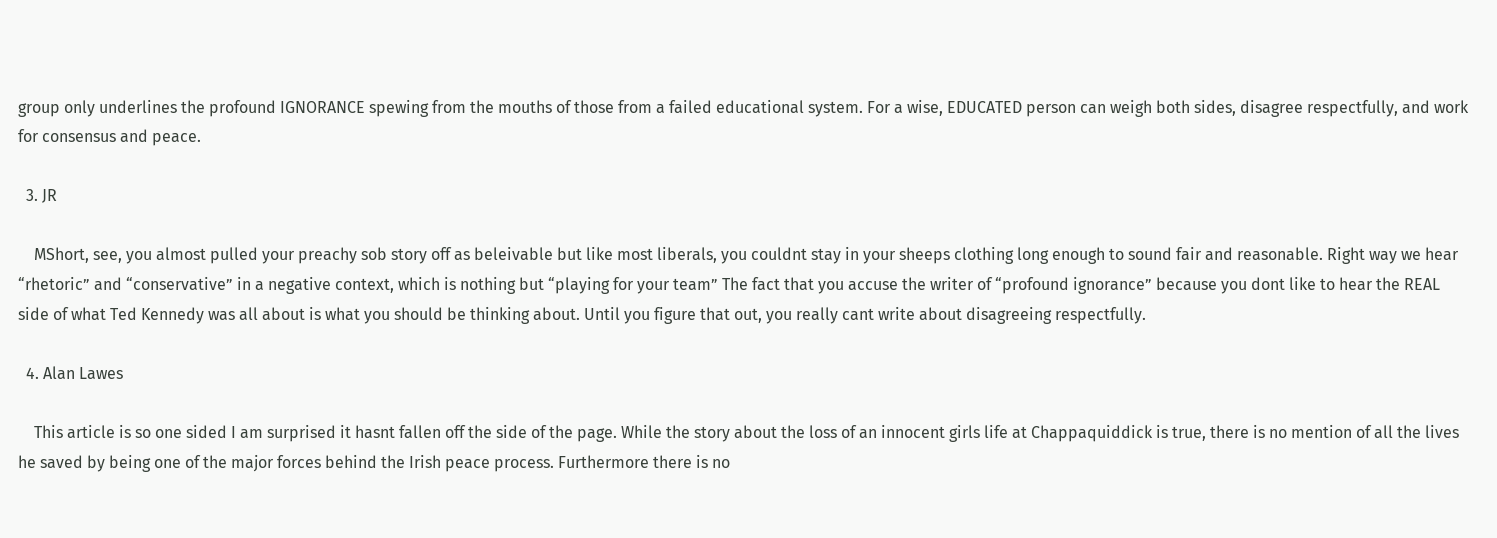group only underlines the profound IGNORANCE spewing from the mouths of those from a failed educational system. For a wise, EDUCATED person can weigh both sides, disagree respectfully, and work for consensus and peace.

  3. JR

    MShort, see, you almost pulled your preachy sob story off as beleivable but like most liberals, you couldnt stay in your sheeps clothing long enough to sound fair and reasonable. Right way we hear “rhetoric” and “conservative” in a negative context, which is nothing but “playing for your team” The fact that you accuse the writer of “profound ignorance” because you dont like to hear the REAL side of what Ted Kennedy was all about is what you should be thinking about. Until you figure that out, you really cant write about disagreeing respectfully.

  4. Alan Lawes

    This article is so one sided I am surprised it hasnt fallen off the side of the page. While the story about the loss of an innocent girls life at Chappaquiddick is true, there is no mention of all the lives he saved by being one of the major forces behind the Irish peace process. Furthermore there is no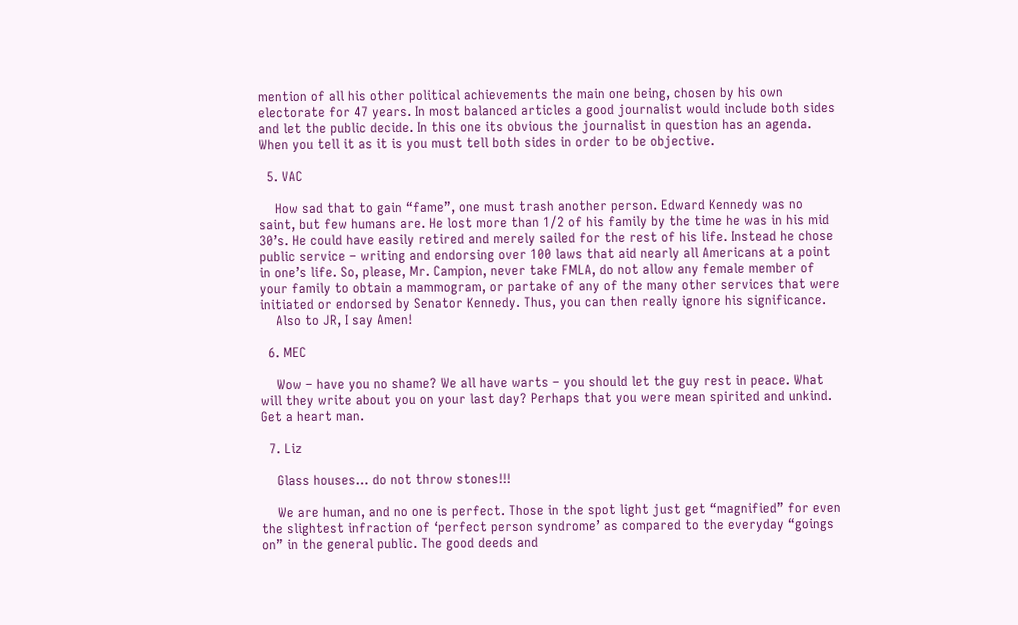mention of all his other political achievements the main one being, chosen by his own electorate for 47 years. In most balanced articles a good journalist would include both sides and let the public decide. In this one its obvious the journalist in question has an agenda. When you tell it as it is you must tell both sides in order to be objective.

  5. VAC

    How sad that to gain “fame”, one must trash another person. Edward Kennedy was no saint, but few humans are. He lost more than 1/2 of his family by the time he was in his mid 30’s. He could have easily retired and merely sailed for the rest of his life. Instead he chose public service – writing and endorsing over 100 laws that aid nearly all Americans at a point in one’s life. So, please, Mr. Campion, never take FMLA, do not allow any female member of your family to obtain a mammogram, or partake of any of the many other services that were initiated or endorsed by Senator Kennedy. Thus, you can then really ignore his significance.
    Also to JR, I say Amen!

  6. MEC

    Wow – have you no shame? We all have warts – you should let the guy rest in peace. What will they write about you on your last day? Perhaps that you were mean spirited and unkind. Get a heart man.

  7. Liz

    Glass houses… do not throw stones!!!

    We are human, and no one is perfect. Those in the spot light just get “magnified” for even the slightest infraction of ‘perfect person syndrome’ as compared to the everyday “goings on” in the general public. The good deeds and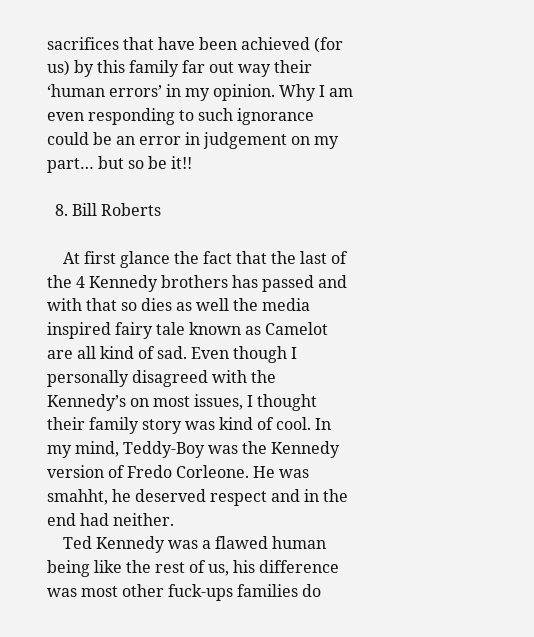sacrifices that have been achieved (for us) by this family far out way their ‘human errors’ in my opinion. Why I am even responding to such ignorance could be an error in judgement on my part… but so be it!!

  8. Bill Roberts

    At first glance the fact that the last of the 4 Kennedy brothers has passed and with that so dies as well the media inspired fairy tale known as Camelot are all kind of sad. Even though I personally disagreed with the Kennedy’s on most issues, I thought their family story was kind of cool. In my mind, Teddy-Boy was the Kennedy version of Fredo Corleone. He was smahht, he deserved respect and in the end had neither.
    Ted Kennedy was a flawed human being like the rest of us, his difference was most other fuck-ups families do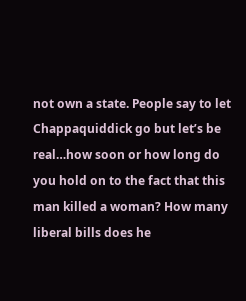not own a state. People say to let Chappaquiddick go but let’s be real…how soon or how long do you hold on to the fact that this man killed a woman? How many liberal bills does he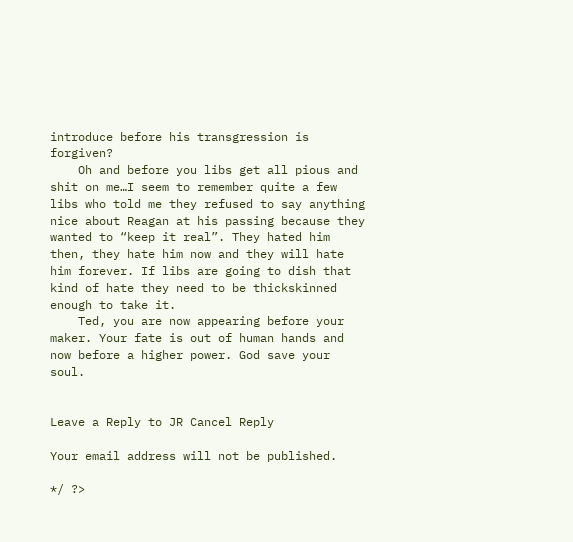introduce before his transgression is forgiven?
    Oh and before you libs get all pious and shit on me…I seem to remember quite a few libs who told me they refused to say anything nice about Reagan at his passing because they wanted to “keep it real”. They hated him then, they hate him now and they will hate him forever. If libs are going to dish that kind of hate they need to be thickskinned enough to take it.
    Ted, you are now appearing before your maker. Your fate is out of human hands and now before a higher power. God save your soul.


Leave a Reply to JR Cancel Reply

Your email address will not be published.

*/ ?>